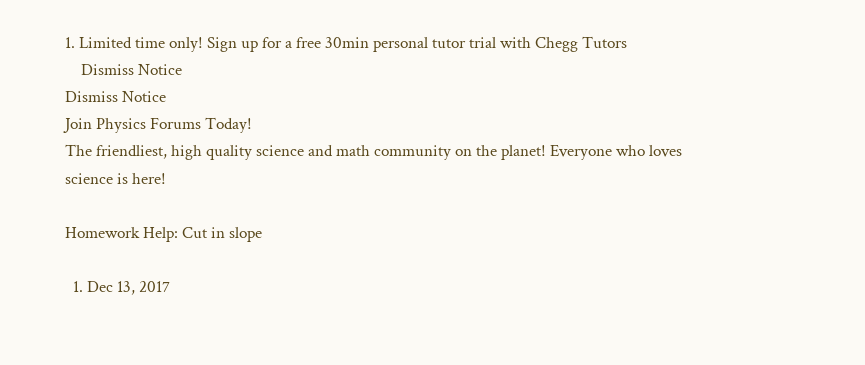1. Limited time only! Sign up for a free 30min personal tutor trial with Chegg Tutors
    Dismiss Notice
Dismiss Notice
Join Physics Forums Today!
The friendliest, high quality science and math community on the planet! Everyone who loves science is here!

Homework Help: Cut in slope

  1. Dec 13, 2017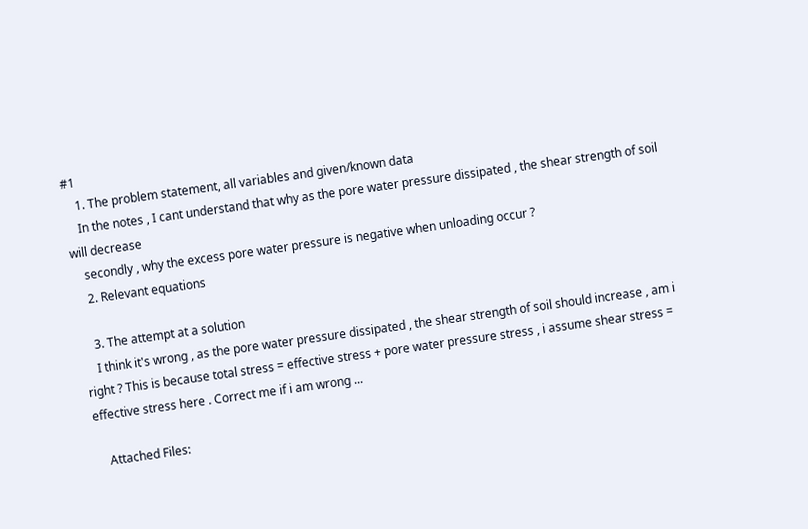#1
    1. The problem statement, all variables and given/known data
    In the notes , I cant understand that why as the pore water pressure dissipated , the shear strength of soil will decrease
    secondly , why the excess pore water pressure is negative when unloading occur ?
    2. Relevant equations

    3. The attempt at a solution
    I think it's wrong , as the pore water pressure dissipated , the shear strength of soil should increase , am i right ? This is because total stress = effective stress + pore water pressure stress , i assume shear stress = effective stress here . Correct me if i am wrong ...

    Attached Files: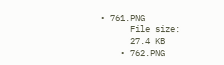• 761.PNG
      File size:
      27.4 KB
    • 762.PNG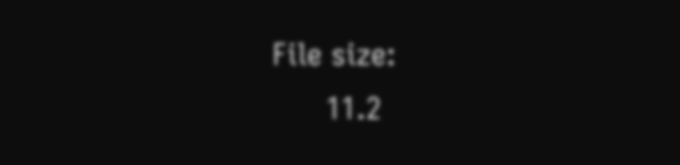File size:
      11.2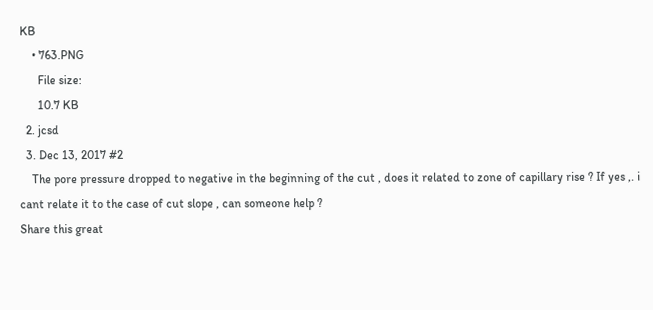KB
    • 763.PNG
      File size:
      10.7 KB
  2. jcsd
  3. Dec 13, 2017 #2
    The pore pressure dropped to negative in the beginning of the cut , does it related to zone of capillary rise ? If yes ,. i cant relate it to the case of cut slope , can someone help ?
Share this great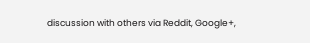discussion with others via Reddit, Google+,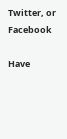Twitter, or Facebook

Have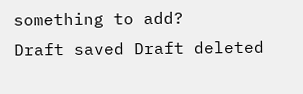something to add?
Draft saved Draft deleted